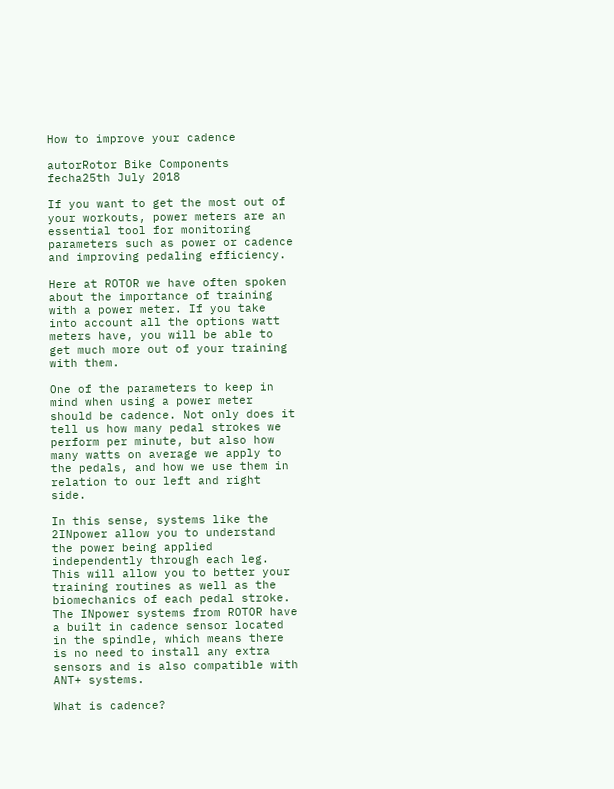How to improve your cadence

autorRotor Bike Components
fecha25th July 2018

If you want to get the most out of your workouts, power meters are an essential tool for monitoring parameters such as power or cadence and improving pedaling efficiency.

Here at ROTOR we have often spoken about the importance of training with a power meter. If you take into account all the options watt meters have, you will be able to get much more out of your training with them.

One of the parameters to keep in mind when using a power meter should be cadence. Not only does it tell us how many pedal strokes we perform per minute, but also how many watts on average we apply to the pedals, and how we use them in relation to our left and right side.

In this sense, systems like the 2INpower allow you to understand the power being applied independently through each leg. This will allow you to better your training routines as well as the biomechanics of each pedal stroke. The INpower systems from ROTOR have a built in cadence sensor located in the spindle, which means there is no need to install any extra sensors and is also compatible with ANT+ systems.

What is cadence?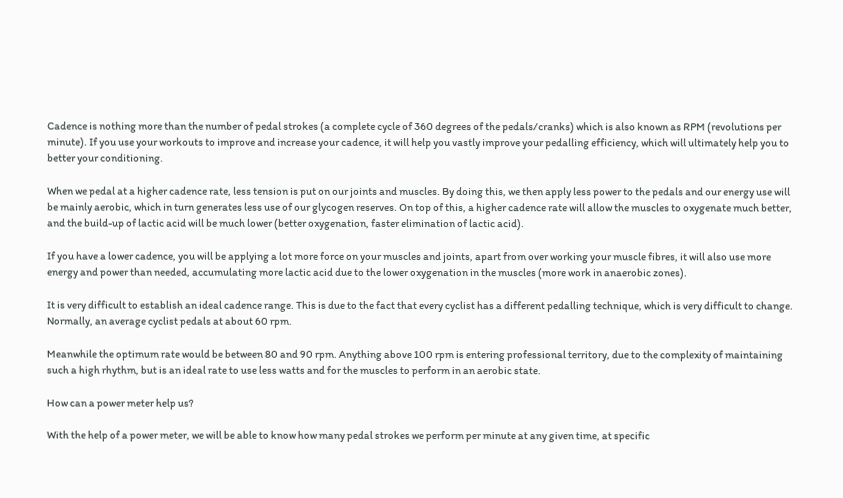Cadence is nothing more than the number of pedal strokes (a complete cycle of 360 degrees of the pedals/cranks) which is also known as RPM (revolutions per minute). If you use your workouts to improve and increase your cadence, it will help you vastly improve your pedalling efficiency, which will ultimately help you to better your conditioning.

When we pedal at a higher cadence rate, less tension is put on our joints and muscles. By doing this, we then apply less power to the pedals and our energy use will be mainly aerobic, which in turn generates less use of our glycogen reserves. On top of this, a higher cadence rate will allow the muscles to oxygenate much better, and the build-up of lactic acid will be much lower (better oxygenation, faster elimination of lactic acid).

If you have a lower cadence, you will be applying a lot more force on your muscles and joints, apart from over working your muscle fibres, it will also use more energy and power than needed, accumulating more lactic acid due to the lower oxygenation in the muscles (more work in anaerobic zones).

It is very difficult to establish an ideal cadence range. This is due to the fact that every cyclist has a different pedalling technique, which is very difficult to change. Normally, an average cyclist pedals at about 60 rpm.

Meanwhile the optimum rate would be between 80 and 90 rpm. Anything above 100 rpm is entering professional territory, due to the complexity of maintaining such a high rhythm, but is an ideal rate to use less watts and for the muscles to perform in an aerobic state.

How can a power meter help us?

With the help of a power meter, we will be able to know how many pedal strokes we perform per minute at any given time, at specific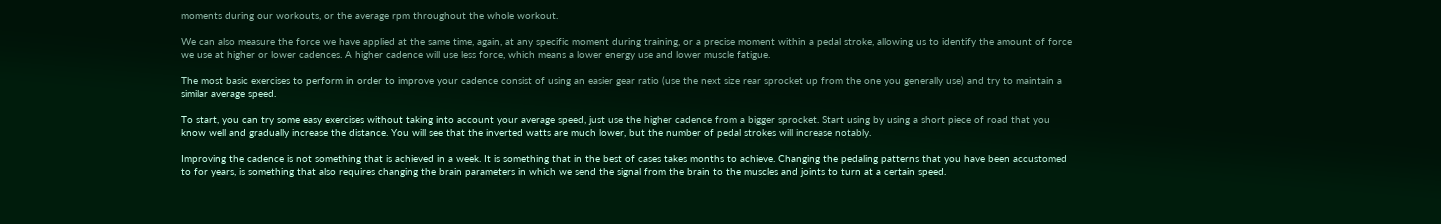moments during our workouts, or the average rpm throughout the whole workout.

We can also measure the force we have applied at the same time, again, at any specific moment during training, or a precise moment within a pedal stroke, allowing us to identify the amount of force we use at higher or lower cadences. A higher cadence will use less force, which means a lower energy use and lower muscle fatigue.

The most basic exercises to perform in order to improve your cadence consist of using an easier gear ratio (use the next size rear sprocket up from the one you generally use) and try to maintain a similar average speed.

To start, you can try some easy exercises without taking into account your average speed, just use the higher cadence from a bigger sprocket. Start using by using a short piece of road that you know well and gradually increase the distance. You will see that the inverted watts are much lower, but the number of pedal strokes will increase notably.

Improving the cadence is not something that is achieved in a week. It is something that in the best of cases takes months to achieve. Changing the pedaling patterns that you have been accustomed to for years, is something that also requires changing the brain parameters in which we send the signal from the brain to the muscles and joints to turn at a certain speed.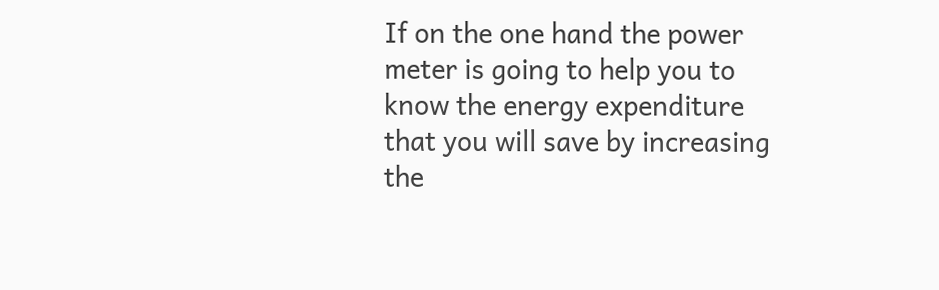If on the one hand the power meter is going to help you to know the energy expenditure that you will save by increasing the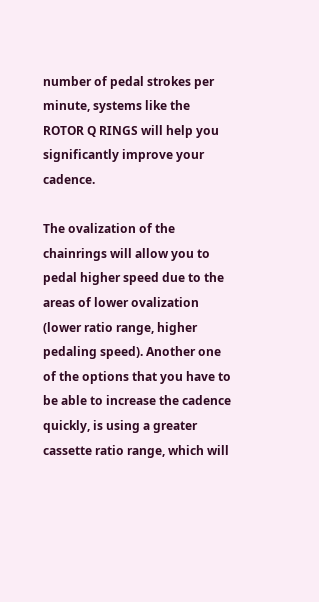number of pedal strokes per minute, systems like the ROTOR Q RINGS will help you significantly improve your cadence.

The ovalization of the chainrings will allow you to pedal higher speed due to the areas of lower ovalization (lower ratio range, higher pedaling speed). Another one of the options that you have to be able to increase the cadence quickly, is using a greater cassette ratio range, which will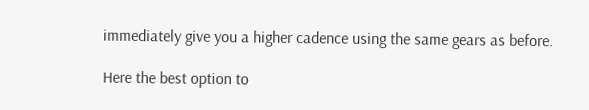immediately give you a higher cadence using the same gears as before.

Here the best option to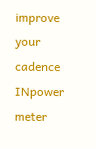improve your cadence INpower meter